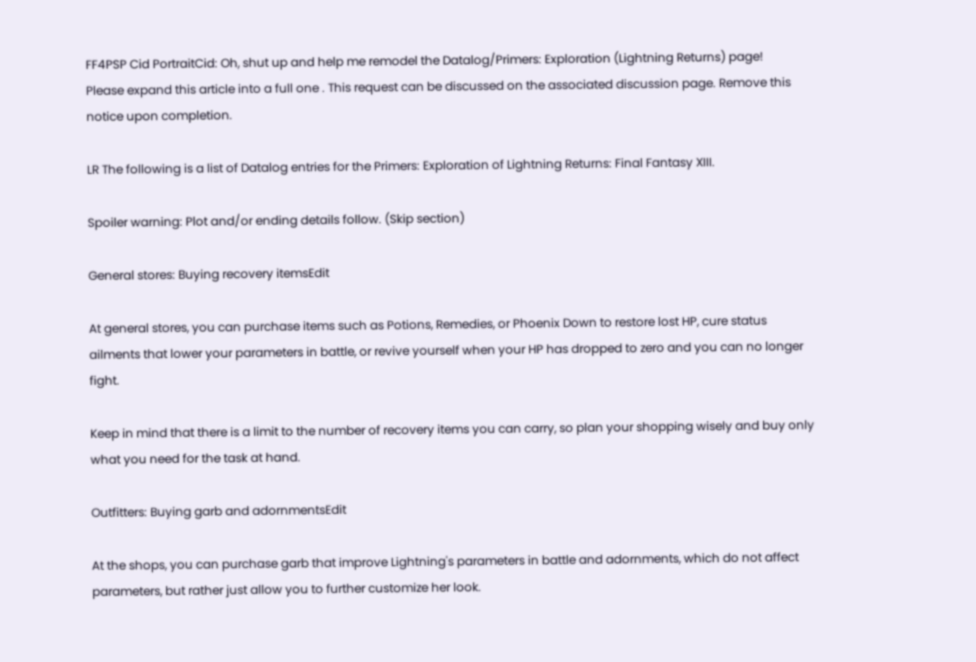FF4PSP Cid PortraitCid: Oh, shut up and help me remodel the Datalog/Primers: Exploration (Lightning Returns) page!
Please expand this article into a full one . This request can be discussed on the associated discussion page. Remove this notice upon completion.

LR The following is a list of Datalog entries for the Primers: Exploration of Lightning Returns: Final Fantasy XIII.

Spoiler warning: Plot and/or ending details follow. (Skip section)

General stores: Buying recovery itemsEdit

At general stores, you can purchase items such as Potions, Remedies, or Phoenix Down to restore lost HP, cure status ailments that lower your parameters in battle, or revive yourself when your HP has dropped to zero and you can no longer fight.

Keep in mind that there is a limit to the number of recovery items you can carry, so plan your shopping wisely and buy only what you need for the task at hand.

Outfitters: Buying garb and adornmentsEdit

At the shops, you can purchase garb that improve Lightning's parameters in battle and adornments, which do not affect parameters, but rather just allow you to further customize her look.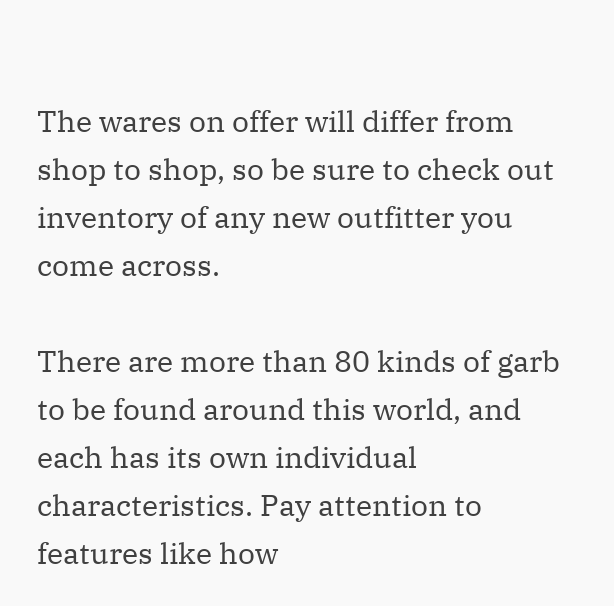The wares on offer will differ from shop to shop, so be sure to check out inventory of any new outfitter you come across.

There are more than 80 kinds of garb to be found around this world, and each has its own individual characteristics. Pay attention to features like how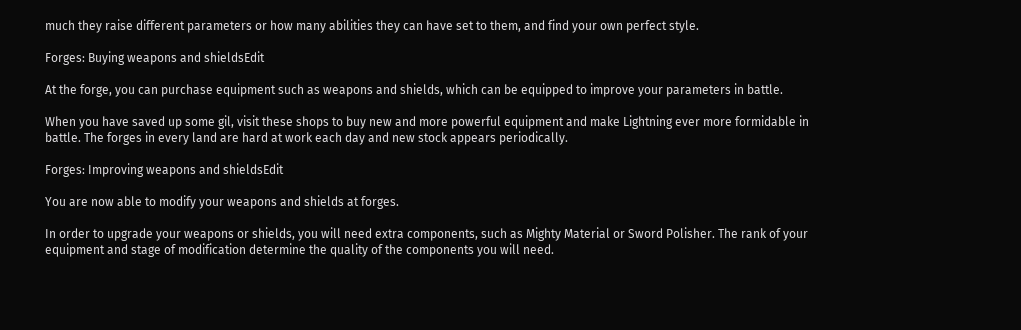much they raise different parameters or how many abilities they can have set to them, and find your own perfect style.

Forges: Buying weapons and shieldsEdit

At the forge, you can purchase equipment such as weapons and shields, which can be equipped to improve your parameters in battle.

When you have saved up some gil, visit these shops to buy new and more powerful equipment and make Lightning ever more formidable in battle. The forges in every land are hard at work each day and new stock appears periodically.

Forges: Improving weapons and shieldsEdit

You are now able to modify your weapons and shields at forges.

In order to upgrade your weapons or shields, you will need extra components, such as Mighty Material or Sword Polisher. The rank of your equipment and stage of modification determine the quality of the components you will need.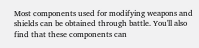Most components used for modifying weapons and shields can be obtained through battle. You'll also find that these components can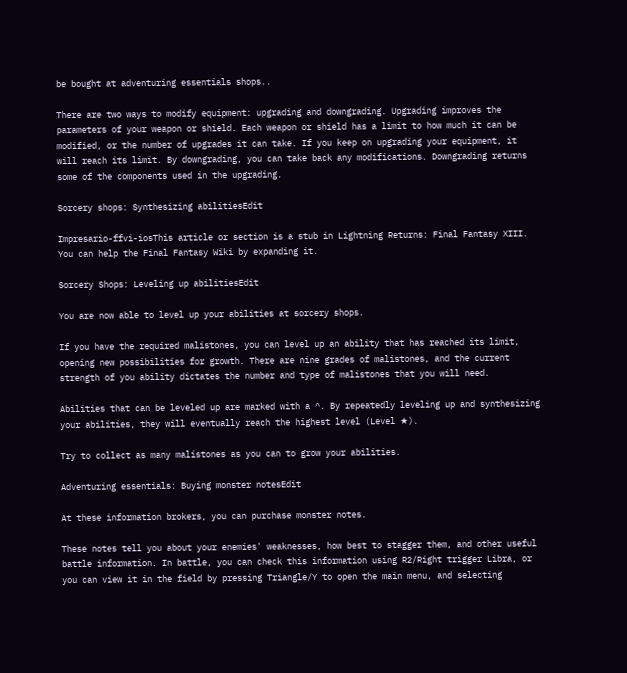be bought at adventuring essentials shops..

There are two ways to modify equipment: upgrading and downgrading. Upgrading improves the parameters of your weapon or shield. Each weapon or shield has a limit to how much it can be modified, or the number of upgrades it can take. If you keep on upgrading your equipment, it will reach its limit. By downgrading, you can take back any modifications. Downgrading returns some of the components used in the upgrading.

Sorcery shops: Synthesizing abilitiesEdit

Impresario-ffvi-iosThis article or section is a stub in Lightning Returns: Final Fantasy XIII. You can help the Final Fantasy Wiki by expanding it.

Sorcery Shops: Leveling up abilitiesEdit

You are now able to level up your abilities at sorcery shops.

If you have the required malistones, you can level up an ability that has reached its limit, opening new possibilities for growth. There are nine grades of malistones, and the current strength of you ability dictates the number and type of malistones that you will need.

Abilities that can be leveled up are marked with a ^. By repeatedly leveling up and synthesizing your abilities, they will eventually reach the highest level (Level ★).

Try to collect as many malistones as you can to grow your abilities.

Adventuring essentials: Buying monster notesEdit

At these information brokers, you can purchase monster notes.

These notes tell you about your enemies' weaknesses, how best to stagger them, and other useful battle information. In battle, you can check this information using R2/Right trigger Libra, or you can view it in the field by pressing Triangle/Y to open the main menu, and selecting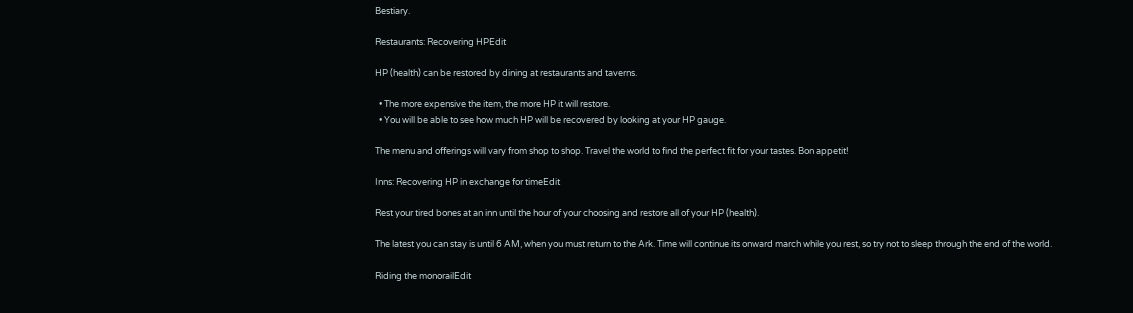Bestiary.

Restaurants: Recovering HPEdit

HP (health) can be restored by dining at restaurants and taverns.

  • The more expensive the item, the more HP it will restore.
  • You will be able to see how much HP will be recovered by looking at your HP gauge.

The menu and offerings will vary from shop to shop. Travel the world to find the perfect fit for your tastes. Bon appetit!

Inns: Recovering HP in exchange for timeEdit

Rest your tired bones at an inn until the hour of your choosing and restore all of your HP (health).

The latest you can stay is until 6 AM, when you must return to the Ark. Time will continue its onward march while you rest, so try not to sleep through the end of the world.

Riding the monorailEdit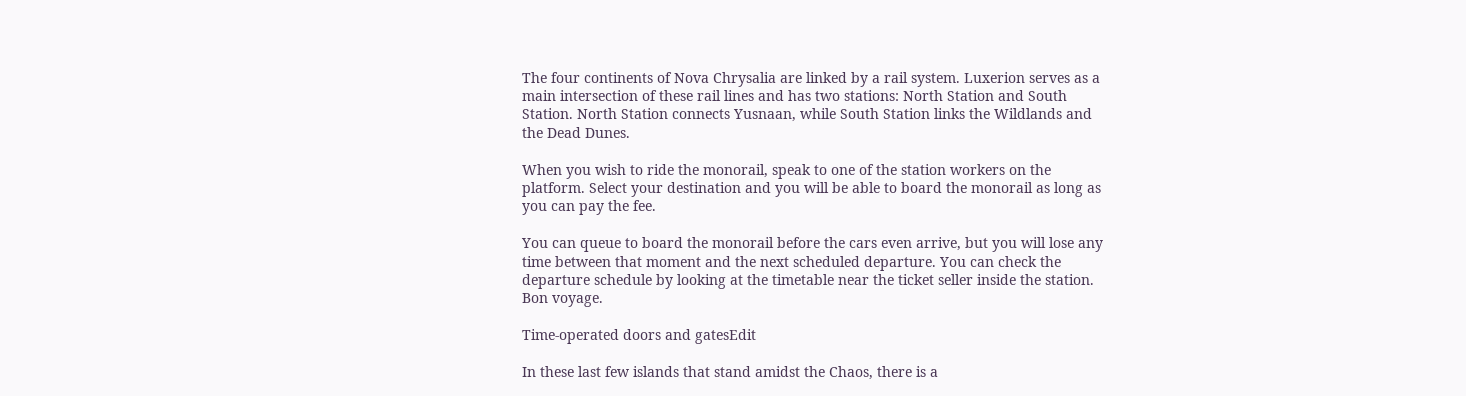The four continents of Nova Chrysalia are linked by a rail system. Luxerion serves as a main intersection of these rail lines and has two stations: North Station and South Station. North Station connects Yusnaan, while South Station links the Wildlands and the Dead Dunes.

When you wish to ride the monorail, speak to one of the station workers on the platform. Select your destination and you will be able to board the monorail as long as you can pay the fee.

You can queue to board the monorail before the cars even arrive, but you will lose any time between that moment and the next scheduled departure. You can check the departure schedule by looking at the timetable near the ticket seller inside the station. Bon voyage.

Time-operated doors and gatesEdit

In these last few islands that stand amidst the Chaos, there is a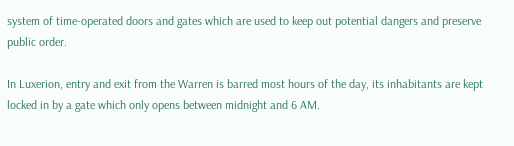system of time-operated doors and gates which are used to keep out potential dangers and preserve public order.

In Luxerion, entry and exit from the Warren is barred most hours of the day, its inhabitants are kept locked in by a gate which only opens between midnight and 6 AM.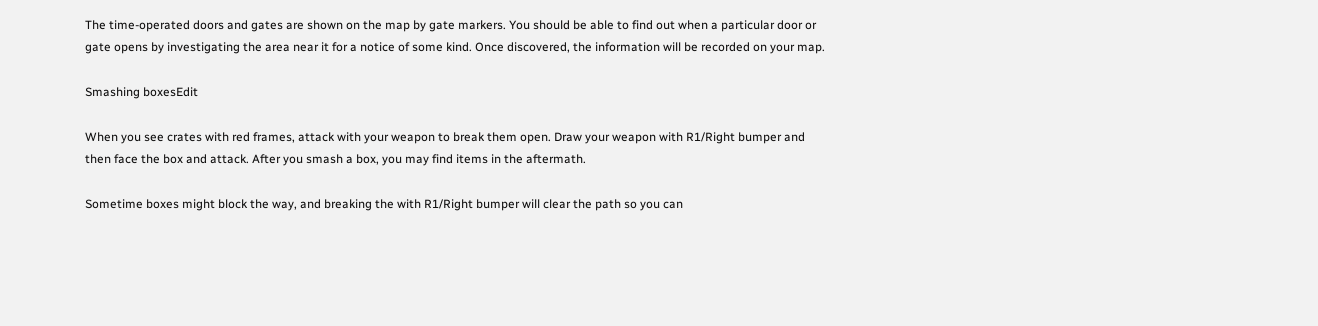The time-operated doors and gates are shown on the map by gate markers. You should be able to find out when a particular door or gate opens by investigating the area near it for a notice of some kind. Once discovered, the information will be recorded on your map.

Smashing boxesEdit

When you see crates with red frames, attack with your weapon to break them open. Draw your weapon with R1/Right bumper and then face the box and attack. After you smash a box, you may find items in the aftermath.

Sometime boxes might block the way, and breaking the with R1/Right bumper will clear the path so you can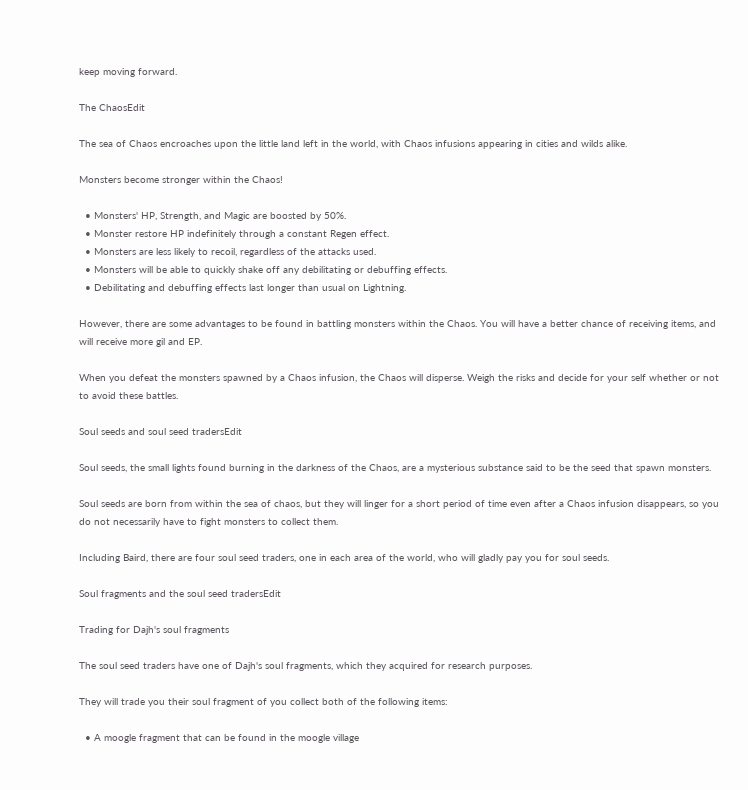keep moving forward.

The ChaosEdit

The sea of Chaos encroaches upon the little land left in the world, with Chaos infusions appearing in cities and wilds alike.

Monsters become stronger within the Chaos!

  • Monsters' HP, Strength, and Magic are boosted by 50%.
  • Monster restore HP indefinitely through a constant Regen effect.
  • Monsters are less likely to recoil, regardless of the attacks used.
  • Monsters will be able to quickly shake off any debilitating or debuffing effects.
  • Debilitating and debuffing effects last longer than usual on Lightning.

However, there are some advantages to be found in battling monsters within the Chaos. You will have a better chance of receiving items, and will receive more gil and EP.

When you defeat the monsters spawned by a Chaos infusion, the Chaos will disperse. Weigh the risks and decide for your self whether or not to avoid these battles.

Soul seeds and soul seed tradersEdit

Soul seeds, the small lights found burning in the darkness of the Chaos, are a mysterious substance said to be the seed that spawn monsters.

Soul seeds are born from within the sea of chaos, but they will linger for a short period of time even after a Chaos infusion disappears, so you do not necessarily have to fight monsters to collect them.

Including Baird, there are four soul seed traders, one in each area of the world, who will gladly pay you for soul seeds.

Soul fragments and the soul seed tradersEdit

Trading for Dajh's soul fragments

The soul seed traders have one of Dajh's soul fragments, which they acquired for research purposes.

They will trade you their soul fragment of you collect both of the following items:

  • A moogle fragment that can be found in the moogle village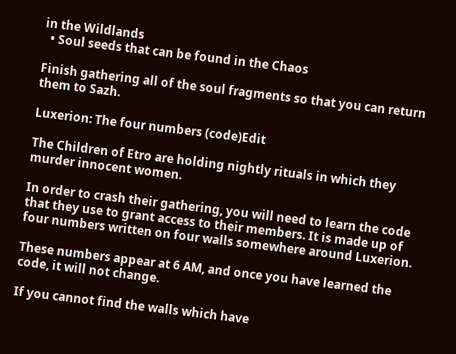in the Wildlands
  • Soul seeds that can be found in the Chaos

Finish gathering all of the soul fragments so that you can return them to Sazh.

Luxerion: The four numbers (code)Edit

The Children of Etro are holding nightly rituals in which they murder innocent women.

In order to crash their gathering, you will need to learn the code that they use to grant access to their members. It is made up of four numbers written on four walls somewhere around Luxerion.

These numbers appear at 6 AM, and once you have learned the code, it will not change.

If you cannot find the walls which have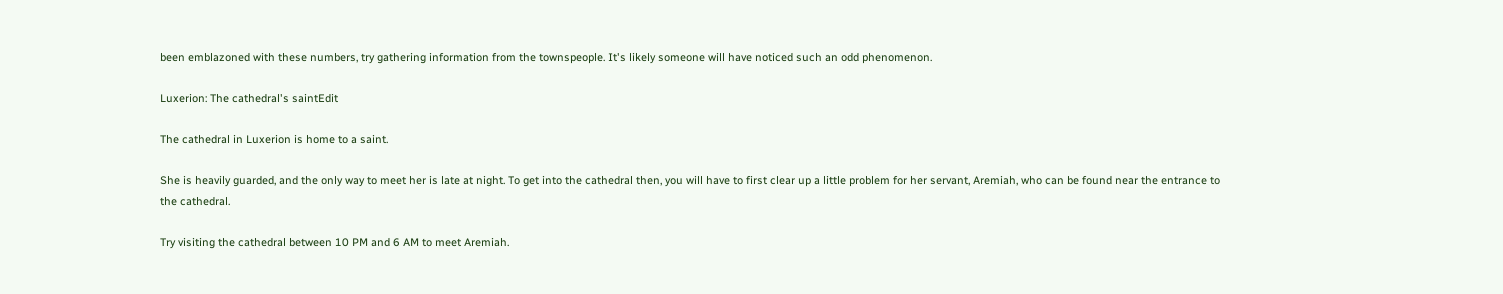been emblazoned with these numbers, try gathering information from the townspeople. It's likely someone will have noticed such an odd phenomenon.

Luxerion: The cathedral's saintEdit

The cathedral in Luxerion is home to a saint.

She is heavily guarded, and the only way to meet her is late at night. To get into the cathedral then, you will have to first clear up a little problem for her servant, Aremiah, who can be found near the entrance to the cathedral.

Try visiting the cathedral between 10 PM and 6 AM to meet Aremiah.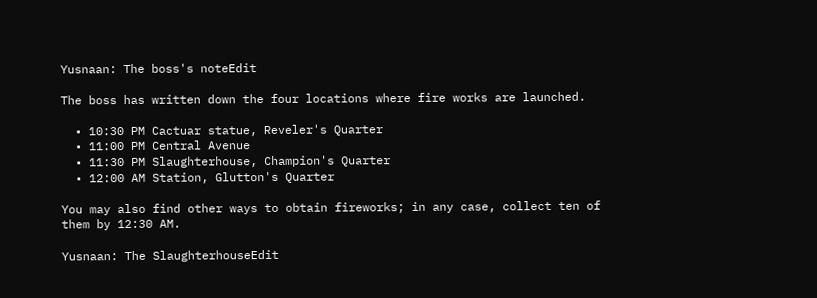Yusnaan: The boss's noteEdit

The boss has written down the four locations where fire works are launched.

  • 10:30 PM Cactuar statue, Reveler's Quarter
  • 11:00 PM Central Avenue
  • 11:30 PM Slaughterhouse, Champion's Quarter
  • 12:00 AM Station, Glutton's Quarter

You may also find other ways to obtain fireworks; in any case, collect ten of them by 12:30 AM.

Yusnaan: The SlaughterhouseEdit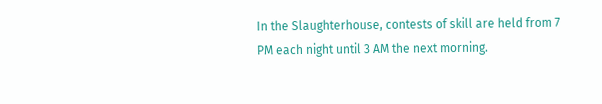In the Slaughterhouse, contests of skill are held from 7 PM each night until 3 AM the next morning.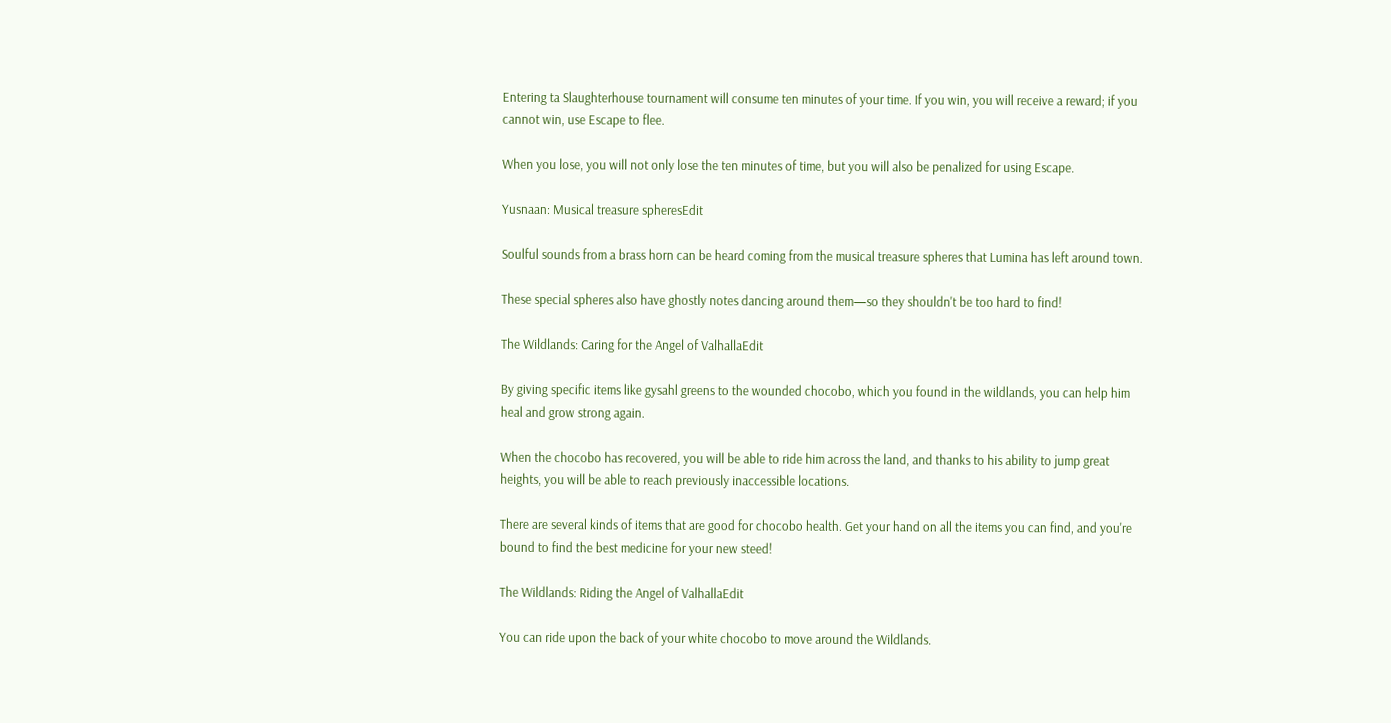Entering ta Slaughterhouse tournament will consume ten minutes of your time. If you win, you will receive a reward; if you cannot win, use Escape to flee.

When you lose, you will not only lose the ten minutes of time, but you will also be penalized for using Escape.

Yusnaan: Musical treasure spheresEdit

Soulful sounds from a brass horn can be heard coming from the musical treasure spheres that Lumina has left around town.

These special spheres also have ghostly notes dancing around them—so they shouldn't be too hard to find!

The Wildlands: Caring for the Angel of ValhallaEdit

By giving specific items like gysahl greens to the wounded chocobo, which you found in the wildlands, you can help him heal and grow strong again.

When the chocobo has recovered, you will be able to ride him across the land, and thanks to his ability to jump great heights, you will be able to reach previously inaccessible locations.

There are several kinds of items that are good for chocobo health. Get your hand on all the items you can find, and you're bound to find the best medicine for your new steed!

The Wildlands: Riding the Angel of ValhallaEdit

You can ride upon the back of your white chocobo to move around the Wildlands.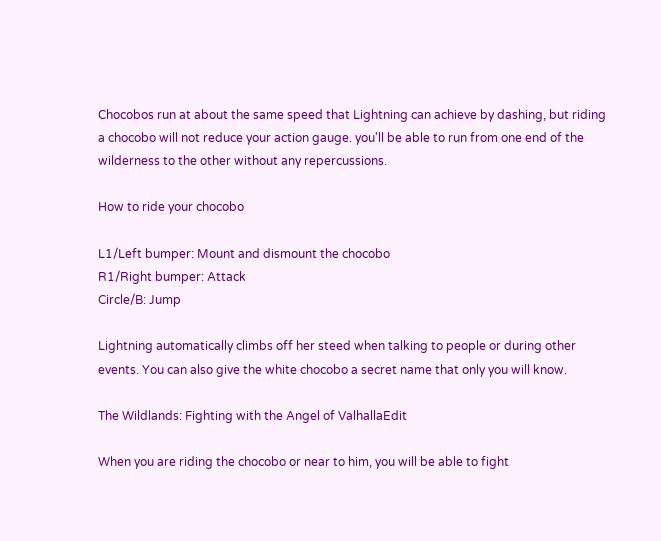Chocobos run at about the same speed that Lightning can achieve by dashing, but riding a chocobo will not reduce your action gauge. you'll be able to run from one end of the wilderness to the other without any repercussions.

How to ride your chocobo

L1/Left bumper: Mount and dismount the chocobo
R1/Right bumper: Attack
Circle/B: Jump

Lightning automatically climbs off her steed when talking to people or during other events. You can also give the white chocobo a secret name that only you will know.

The Wildlands: Fighting with the Angel of ValhallaEdit

When you are riding the chocobo or near to him, you will be able to fight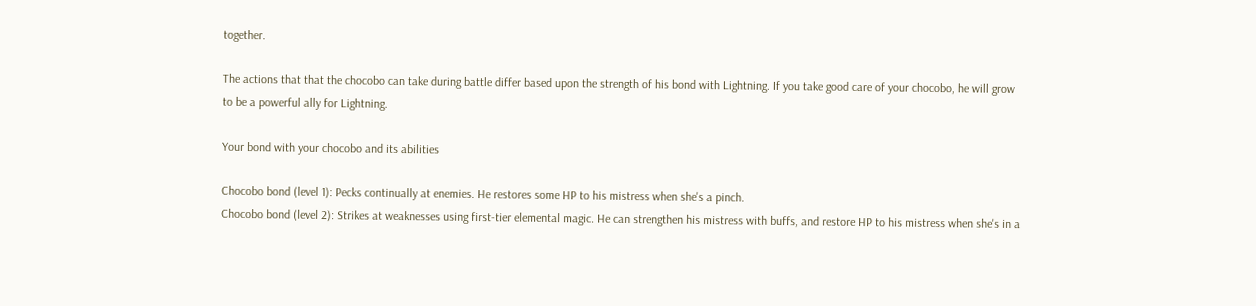together.

The actions that that the chocobo can take during battle differ based upon the strength of his bond with Lightning. If you take good care of your chocobo, he will grow to be a powerful ally for Lightning.

Your bond with your chocobo and its abilities

Chocobo bond (level 1): Pecks continually at enemies. He restores some HP to his mistress when she's a pinch.
Chocobo bond (level 2): Strikes at weaknesses using first-tier elemental magic. He can strengthen his mistress with buffs, and restore HP to his mistress when she's in a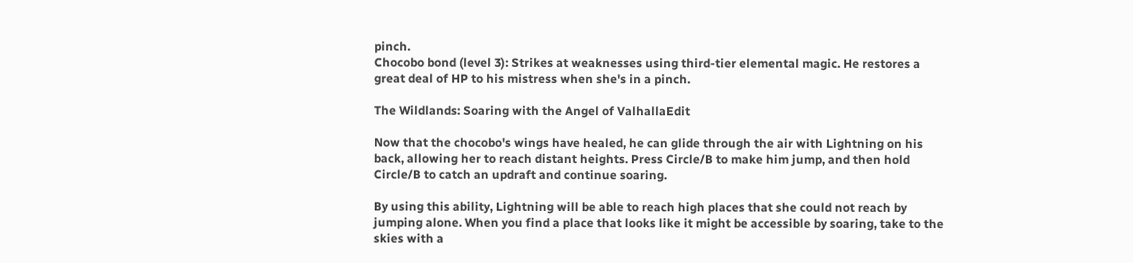pinch.
Chocobo bond (level 3): Strikes at weaknesses using third-tier elemental magic. He restores a great deal of HP to his mistress when she's in a pinch.

The Wildlands: Soaring with the Angel of ValhallaEdit

Now that the chocobo's wings have healed, he can glide through the air with Lightning on his back, allowing her to reach distant heights. Press Circle/B to make him jump, and then hold Circle/B to catch an updraft and continue soaring.

By using this ability, Lightning will be able to reach high places that she could not reach by jumping alone. When you find a place that looks like it might be accessible by soaring, take to the skies with a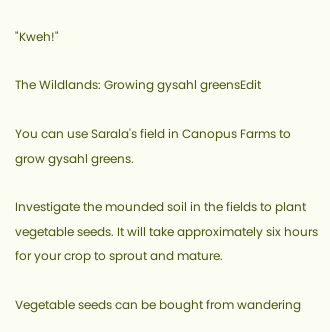"Kweh!"

The Wildlands: Growing gysahl greensEdit

You can use Sarala's field in Canopus Farms to grow gysahl greens.

Investigate the mounded soil in the fields to plant vegetable seeds. It will take approximately six hours for your crop to sprout and mature.

Vegetable seeds can be bought from wandering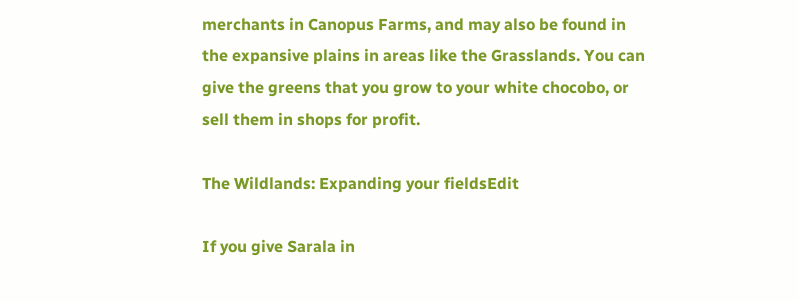merchants in Canopus Farms, and may also be found in the expansive plains in areas like the Grasslands. You can give the greens that you grow to your white chocobo, or sell them in shops for profit.

The Wildlands: Expanding your fieldsEdit

If you give Sarala in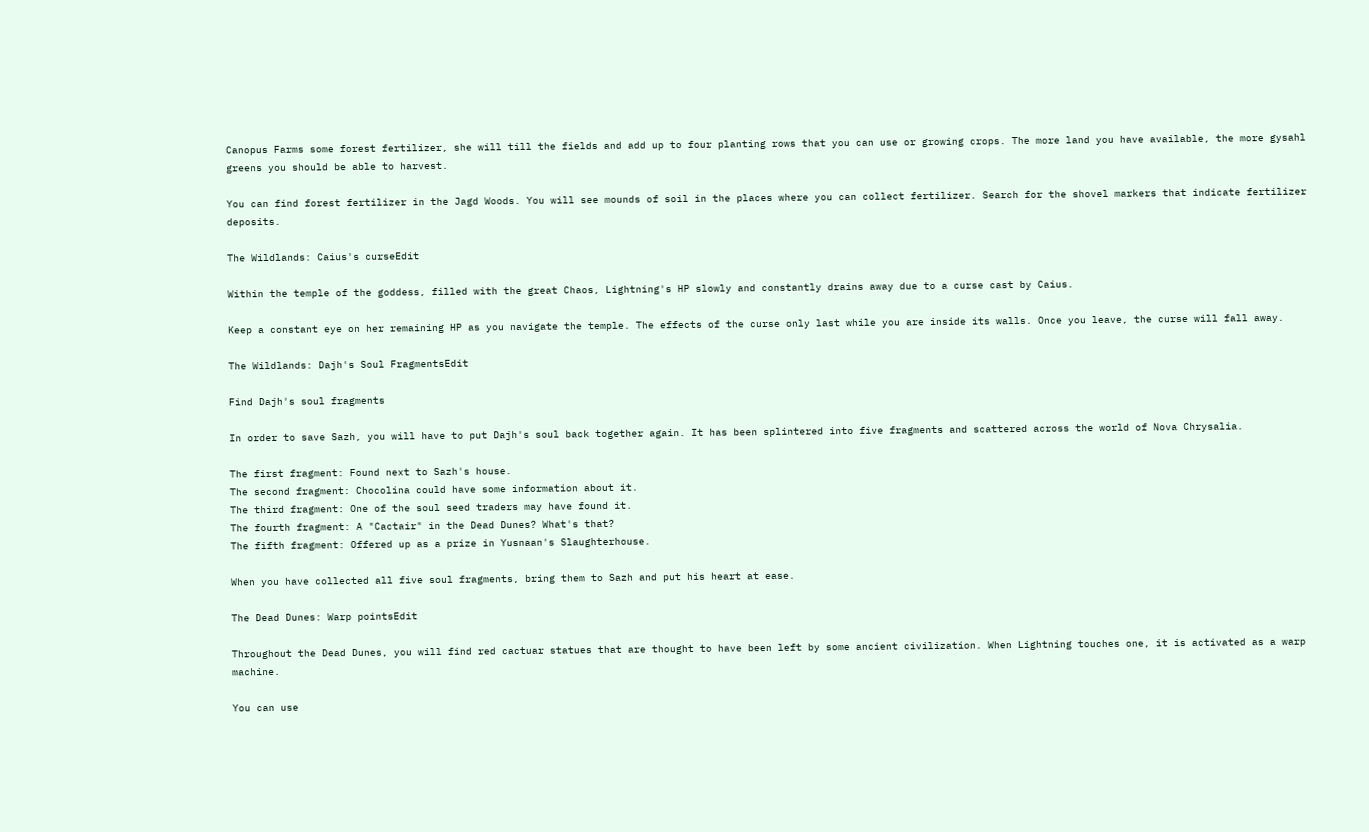Canopus Farms some forest fertilizer, she will till the fields and add up to four planting rows that you can use or growing crops. The more land you have available, the more gysahl greens you should be able to harvest.

You can find forest fertilizer in the Jagd Woods. You will see mounds of soil in the places where you can collect fertilizer. Search for the shovel markers that indicate fertilizer deposits.

The Wildlands: Caius's curseEdit

Within the temple of the goddess, filled with the great Chaos, Lightning's HP slowly and constantly drains away due to a curse cast by Caius.

Keep a constant eye on her remaining HP as you navigate the temple. The effects of the curse only last while you are inside its walls. Once you leave, the curse will fall away.

The Wildlands: Dajh's Soul FragmentsEdit

Find Dajh's soul fragments

In order to save Sazh, you will have to put Dajh's soul back together again. It has been splintered into five fragments and scattered across the world of Nova Chrysalia.

The first fragment: Found next to Sazh's house.
The second fragment: Chocolina could have some information about it.
The third fragment: One of the soul seed traders may have found it.
The fourth fragment: A "Cactair" in the Dead Dunes? What's that?
The fifth fragment: Offered up as a prize in Yusnaan's Slaughterhouse.

When you have collected all five soul fragments, bring them to Sazh and put his heart at ease.

The Dead Dunes: Warp pointsEdit

Throughout the Dead Dunes, you will find red cactuar statues that are thought to have been left by some ancient civilization. When Lightning touches one, it is activated as a warp machine.

You can use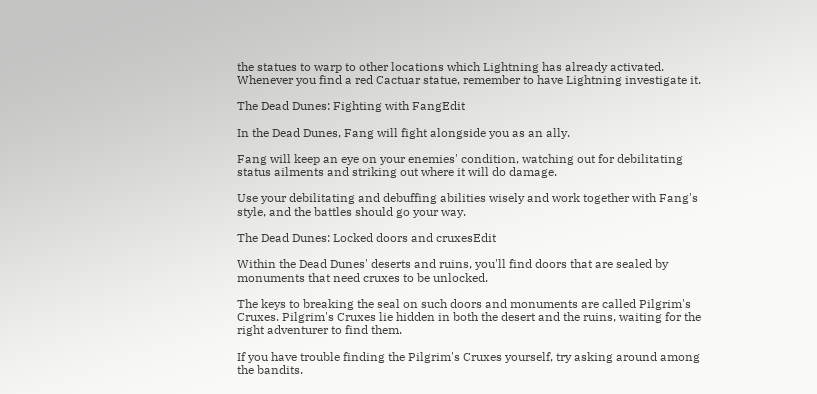the statues to warp to other locations which Lightning has already activated. Whenever you find a red Cactuar statue, remember to have Lightning investigate it.

The Dead Dunes: Fighting with FangEdit

In the Dead Dunes, Fang will fight alongside you as an ally.

Fang will keep an eye on your enemies' condition, watching out for debilitating status ailments and striking out where it will do damage.

Use your debilitating and debuffing abilities wisely and work together with Fang's style, and the battles should go your way.

The Dead Dunes: Locked doors and cruxesEdit

Within the Dead Dunes' deserts and ruins, you'll find doors that are sealed by monuments that need cruxes to be unlocked.

The keys to breaking the seal on such doors and monuments are called Pilgrim's Cruxes. Pilgrim's Cruxes lie hidden in both the desert and the ruins, waiting for the right adventurer to find them.

If you have trouble finding the Pilgrim's Cruxes yourself, try asking around among the bandits.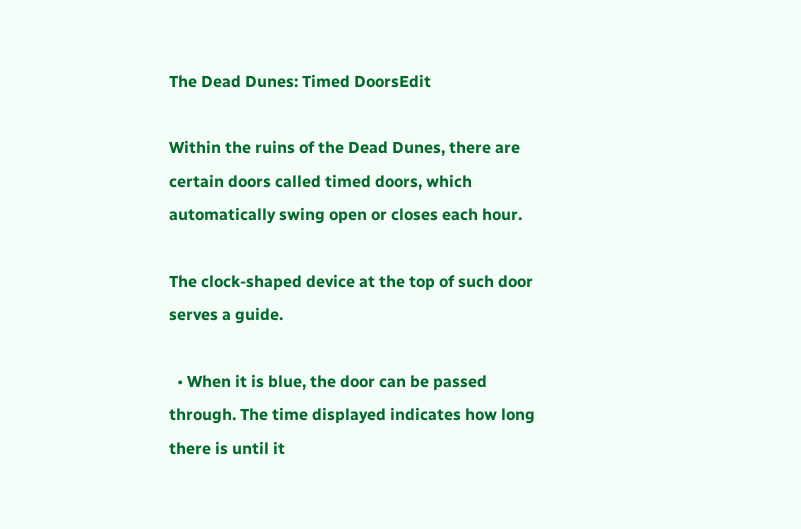The Dead Dunes: Timed DoorsEdit

Within the ruins of the Dead Dunes, there are certain doors called timed doors, which automatically swing open or closes each hour.

The clock-shaped device at the top of such door serves a guide.

  • When it is blue, the door can be passed through. The time displayed indicates how long there is until it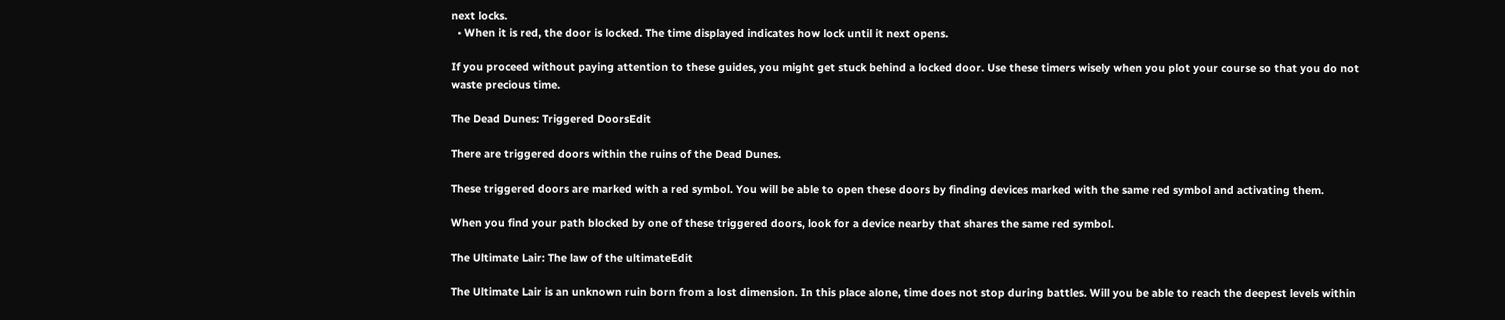next locks.
  • When it is red, the door is locked. The time displayed indicates how lock until it next opens.

If you proceed without paying attention to these guides, you might get stuck behind a locked door. Use these timers wisely when you plot your course so that you do not waste precious time.

The Dead Dunes: Triggered DoorsEdit

There are triggered doors within the ruins of the Dead Dunes.

These triggered doors are marked with a red symbol. You will be able to open these doors by finding devices marked with the same red symbol and activating them.

When you find your path blocked by one of these triggered doors, look for a device nearby that shares the same red symbol.

The Ultimate Lair: The law of the ultimateEdit

The Ultimate Lair is an unknown ruin born from a lost dimension. In this place alone, time does not stop during battles. Will you be able to reach the deepest levels within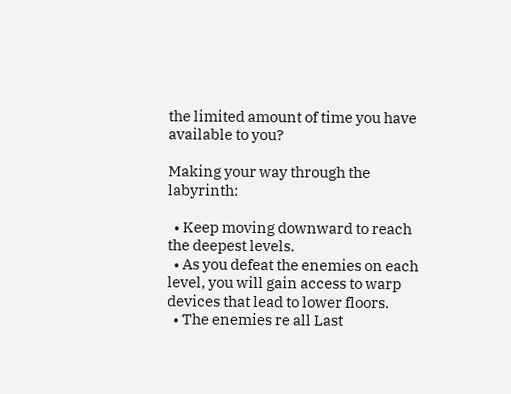the limited amount of time you have available to you?

Making your way through the labyrinth:

  • Keep moving downward to reach the deepest levels.
  • As you defeat the enemies on each level, you will gain access to warp devices that lead to lower floors.
  • The enemies re all Last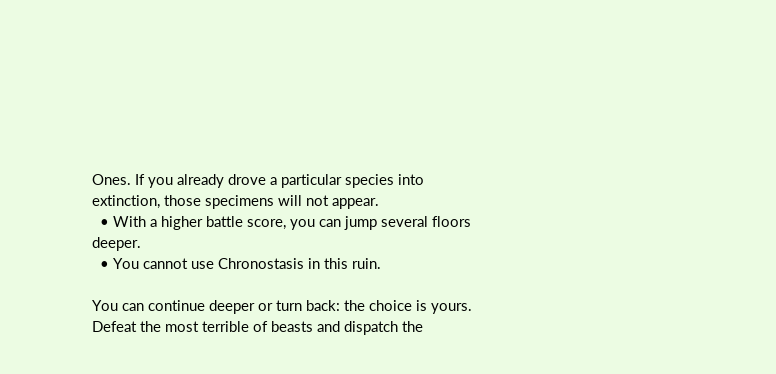Ones. If you already drove a particular species into extinction, those specimens will not appear.
  • With a higher battle score, you can jump several floors deeper.
  • You cannot use Chronostasis in this ruin.

You can continue deeper or turn back: the choice is yours. Defeat the most terrible of beasts and dispatch the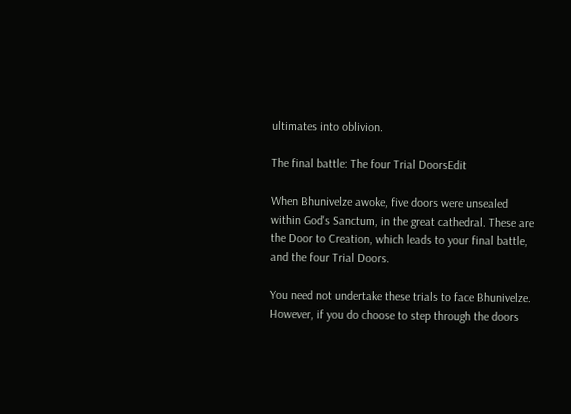ultimates into oblivion.

The final battle: The four Trial DoorsEdit

When Bhunivelze awoke, five doors were unsealed within God's Sanctum, in the great cathedral. These are the Door to Creation, which leads to your final battle, and the four Trial Doors.

You need not undertake these trials to face Bhunivelze. However, if you do choose to step through the doors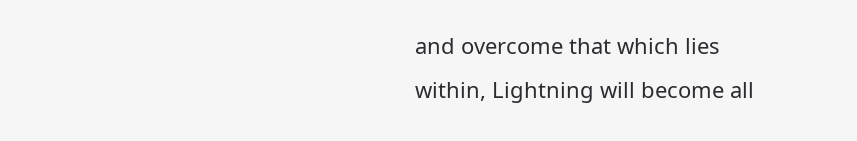and overcome that which lies within, Lightning will become all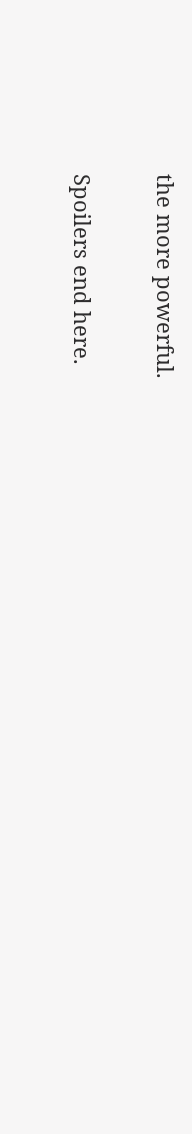the more powerful.

Spoilers end here.